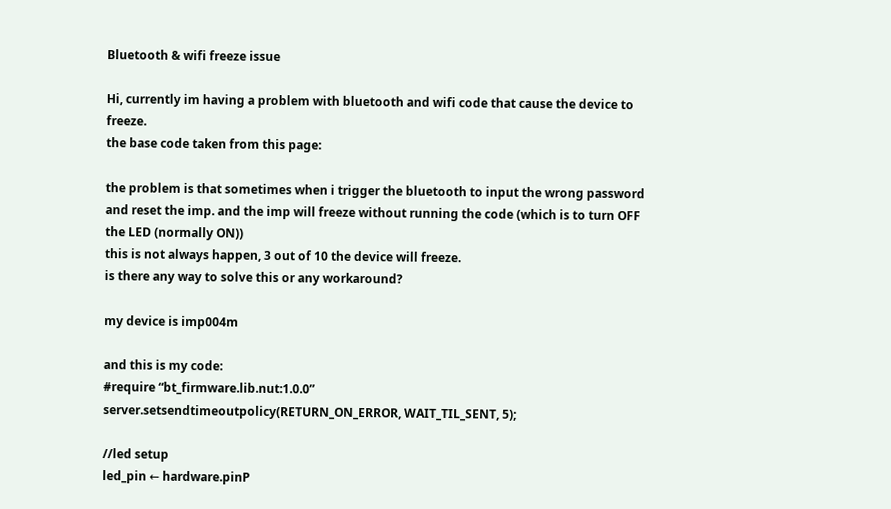Bluetooth & wifi freeze issue

Hi, currently im having a problem with bluetooth and wifi code that cause the device to freeze.
the base code taken from this page:

the problem is that sometimes when i trigger the bluetooth to input the wrong password and reset the imp. and the imp will freeze without running the code (which is to turn OFF the LED (normally ON))
this is not always happen, 3 out of 10 the device will freeze.
is there any way to solve this or any workaround?

my device is imp004m

and this is my code:
#require “bt_firmware.lib.nut:1.0.0”
server.setsendtimeoutpolicy(RETURN_ON_ERROR, WAIT_TIL_SENT, 5);

//led setup
led_pin ← hardware.pinP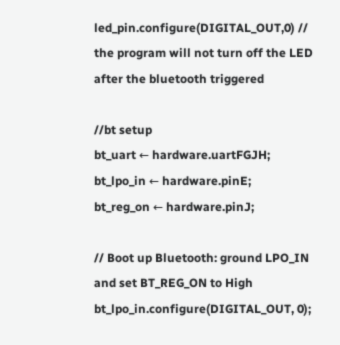led_pin.configure(DIGITAL_OUT,0) // the program will not turn off the LED after the bluetooth triggered

//bt setup
bt_uart ← hardware.uartFGJH;
bt_lpo_in ← hardware.pinE;
bt_reg_on ← hardware.pinJ;

// Boot up Bluetooth: ground LPO_IN and set BT_REG_ON to High
bt_lpo_in.configure(DIGITAL_OUT, 0);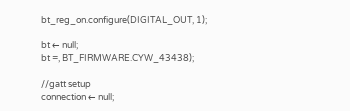bt_reg_on.configure(DIGITAL_OUT, 1);

bt ← null;
bt =, BT_FIRMWARE.CYW_43438);

//gatt setup
connection ← null;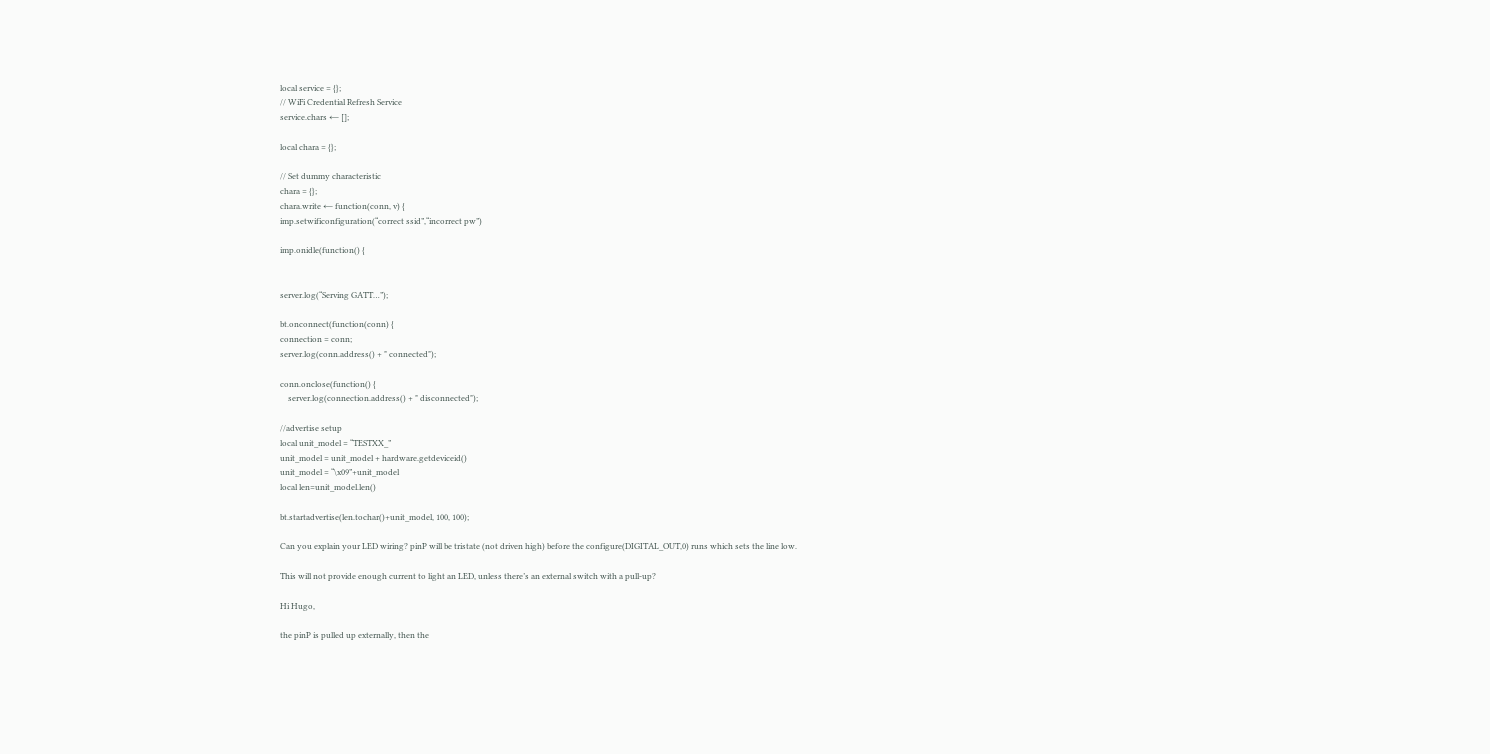local service = {};
// WiFi Credential Refresh Service
service.chars ← [];

local chara = {};

// Set dummy characteristic
chara = {};
chara.write ← function(conn, v) {
imp.setwificonfiguration(“correct ssid”,“incorrect pw”)

imp.onidle(function() {


server.log(“Serving GATT…”);

bt.onconnect(function(conn) {
connection = conn;
server.log(conn.address() + " connected");

conn.onclose(function() {
    server.log(connection.address() + " disconnected");

//advertise setup
local unit_model = “TESTXX_”
unit_model = unit_model + hardware.getdeviceid()
unit_model = “\x09”+unit_model
local len=unit_model.len()

bt.startadvertise(len.tochar()+unit_model, 100, 100);

Can you explain your LED wiring? pinP will be tristate (not driven high) before the configure(DIGITAL_OUT,0) runs which sets the line low.

This will not provide enough current to light an LED, unless there’s an external switch with a pull-up?

Hi Hugo,

the pinP is pulled up externally, then the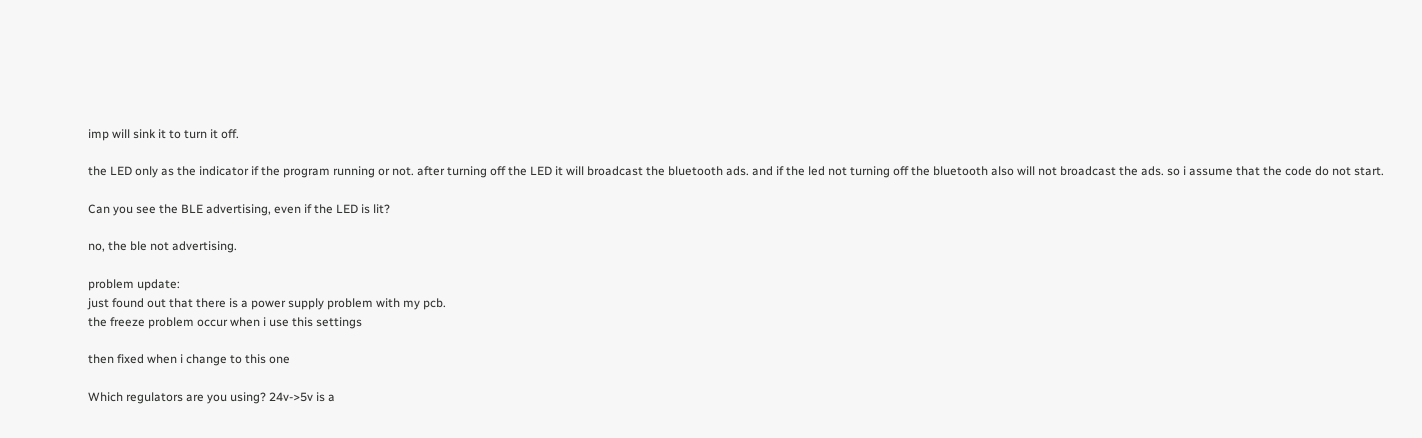imp will sink it to turn it off.

the LED only as the indicator if the program running or not. after turning off the LED it will broadcast the bluetooth ads. and if the led not turning off the bluetooth also will not broadcast the ads. so i assume that the code do not start.

Can you see the BLE advertising, even if the LED is lit?

no, the ble not advertising.

problem update:
just found out that there is a power supply problem with my pcb.
the freeze problem occur when i use this settings

then fixed when i change to this one

Which regulators are you using? 24v->5v is a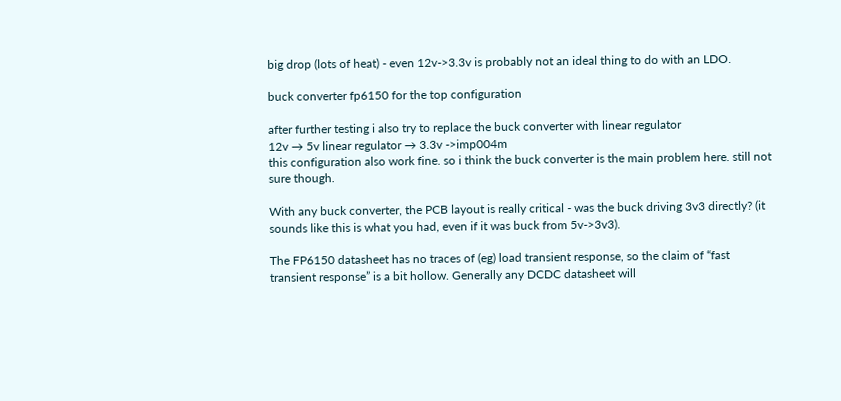big drop (lots of heat) - even 12v->3.3v is probably not an ideal thing to do with an LDO.

buck converter fp6150 for the top configuration

after further testing i also try to replace the buck converter with linear regulator
12v → 5v linear regulator → 3.3v ->imp004m
this configuration also work fine. so i think the buck converter is the main problem here. still not sure though.

With any buck converter, the PCB layout is really critical - was the buck driving 3v3 directly? (it sounds like this is what you had, even if it was buck from 5v->3v3).

The FP6150 datasheet has no traces of (eg) load transient response, so the claim of “fast transient response” is a bit hollow. Generally any DCDC datasheet will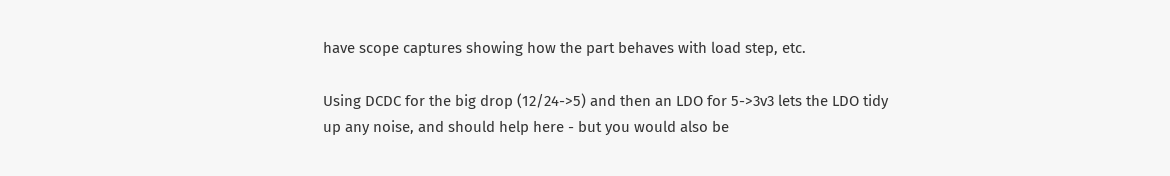have scope captures showing how the part behaves with load step, etc.

Using DCDC for the big drop (12/24->5) and then an LDO for 5->3v3 lets the LDO tidy up any noise, and should help here - but you would also be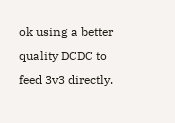ok using a better quality DCDC to feed 3v3 directly.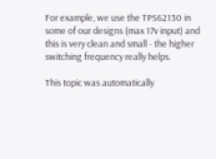For example, we use the TPS62130 in some of our designs (max 17v input) and this is very clean and small - the higher switching frequency really helps.

This topic was automatically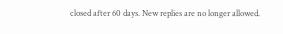closed after 60 days. New replies are no longer allowed.